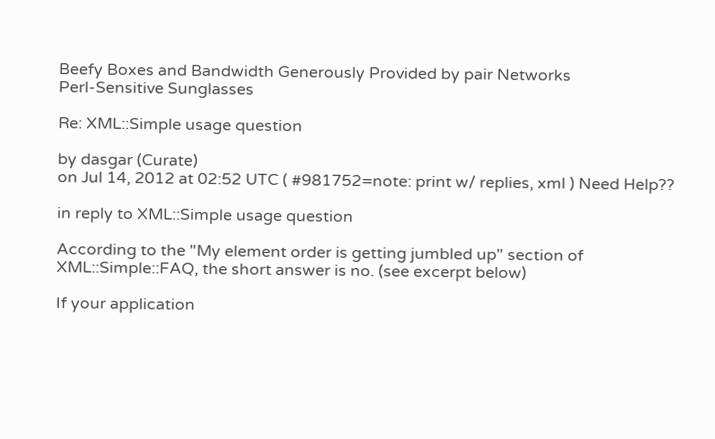Beefy Boxes and Bandwidth Generously Provided by pair Networks
Perl-Sensitive Sunglasses

Re: XML::Simple usage question

by dasgar (Curate)
on Jul 14, 2012 at 02:52 UTC ( #981752=note: print w/ replies, xml ) Need Help??

in reply to XML::Simple usage question

According to the "My element order is getting jumbled up" section of XML::Simple::FAQ, the short answer is no. (see excerpt below)

If your application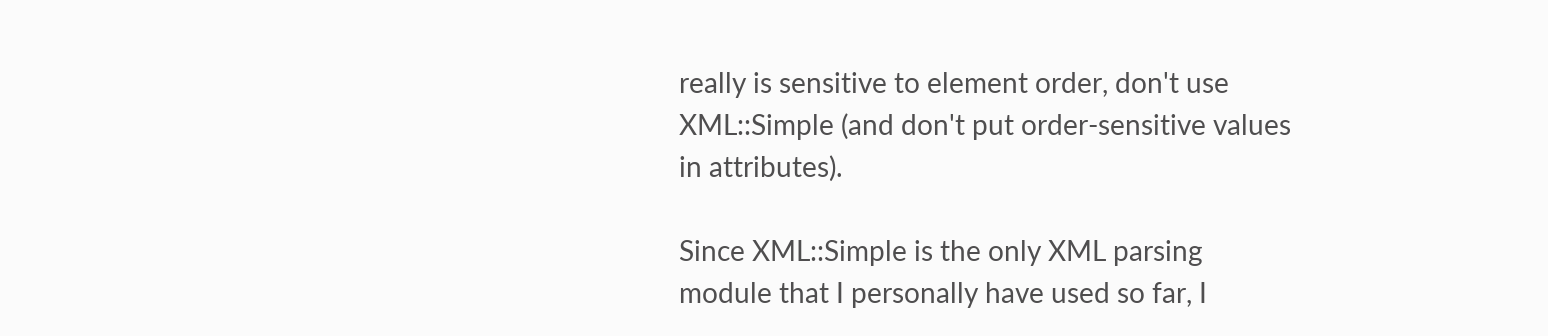really is sensitive to element order, don't use XML::Simple (and don't put order-sensitive values in attributes).

Since XML::Simple is the only XML parsing module that I personally have used so far, I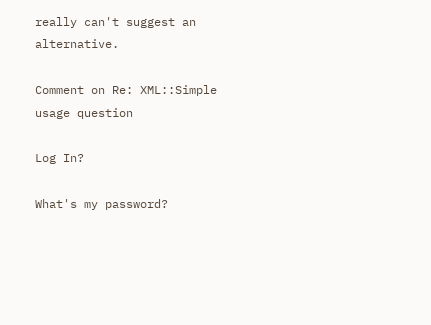really can't suggest an alternative.

Comment on Re: XML::Simple usage question

Log In?

What's my password?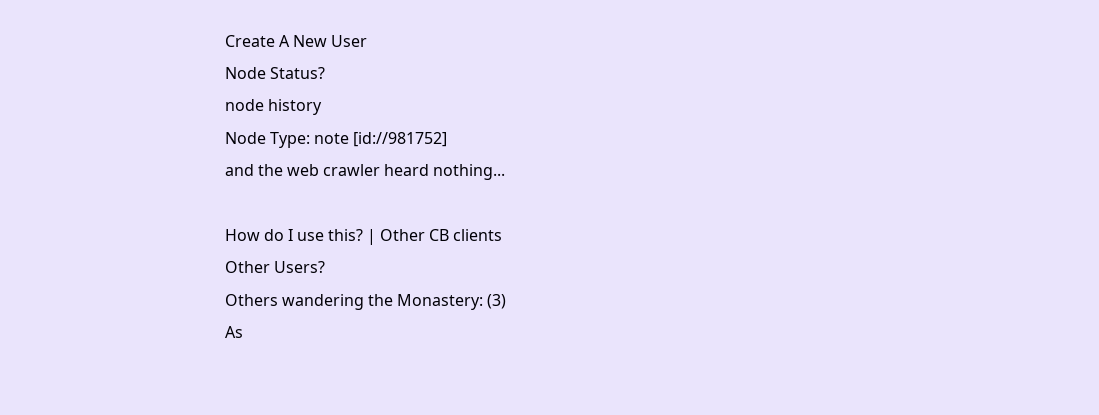Create A New User
Node Status?
node history
Node Type: note [id://981752]
and the web crawler heard nothing...

How do I use this? | Other CB clients
Other Users?
Others wandering the Monastery: (3)
As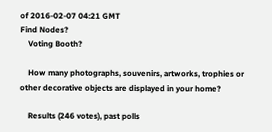of 2016-02-07 04:21 GMT
Find Nodes?
    Voting Booth?

    How many photographs, souvenirs, artworks, trophies or other decorative objects are displayed in your home?

    Results (246 votes), past polls